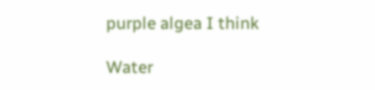purple algea I think

Water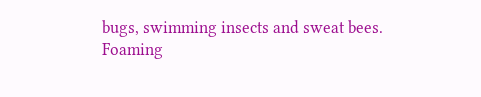bugs, swimming insects and sweat bees.
Foaming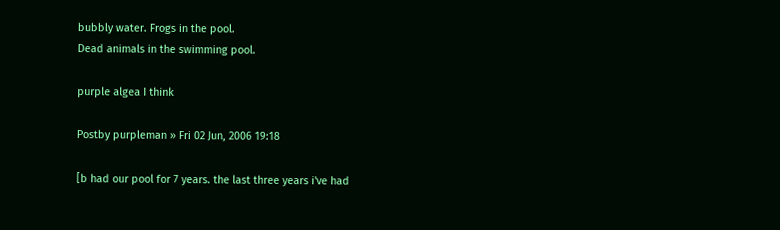bubbly water. Frogs in the pool.
Dead animals in the swimming pool.

purple algea I think

Postby purpleman » Fri 02 Jun, 2006 19:18

[b had our pool for 7 years. the last three years i've had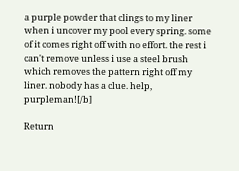a purple powder that clings to my liner when i uncover my pool every spring. some of it comes right off with no effort. the rest i can't remove unless i use a steel brush which removes the pattern right off my liner. nobody has a clue. help, purpleman![/b]

Return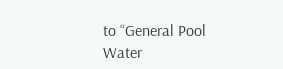to “General Pool Water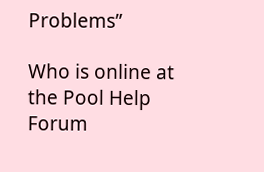Problems”

Who is online at the Pool Help Forum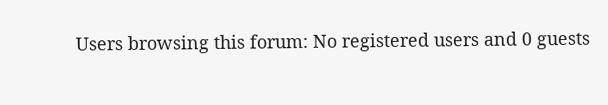Users browsing this forum: No registered users and 0 guests